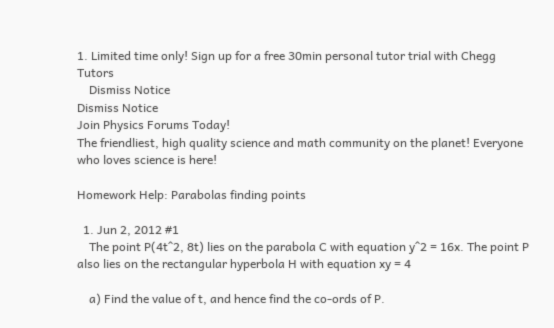1. Limited time only! Sign up for a free 30min personal tutor trial with Chegg Tutors
    Dismiss Notice
Dismiss Notice
Join Physics Forums Today!
The friendliest, high quality science and math community on the planet! Everyone who loves science is here!

Homework Help: Parabolas finding points

  1. Jun 2, 2012 #1
    The point P(4t^2, 8t) lies on the parabola C with equation y^2 = 16x. The point P also lies on the rectangular hyperbola H with equation xy = 4

    a) Find the value of t, and hence find the co-ords of P.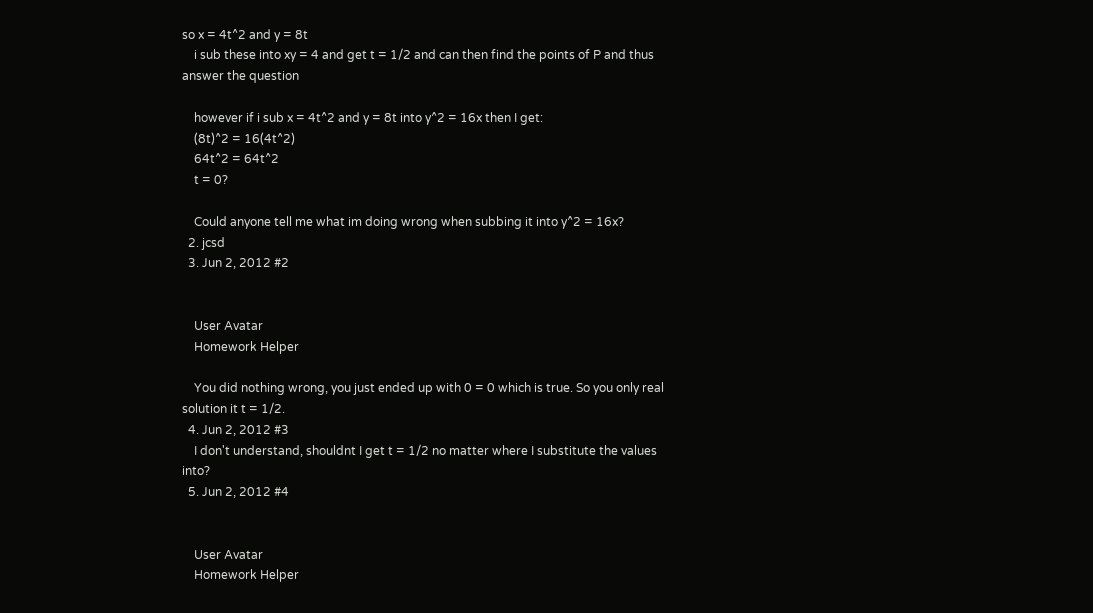so x = 4t^2 and y = 8t
    i sub these into xy = 4 and get t = 1/2 and can then find the points of P and thus answer the question

    however if i sub x = 4t^2 and y = 8t into y^2 = 16x then I get:
    (8t)^2 = 16(4t^2)
    64t^2 = 64t^2
    t = 0?

    Could anyone tell me what im doing wrong when subbing it into y^2 = 16x?
  2. jcsd
  3. Jun 2, 2012 #2


    User Avatar
    Homework Helper

    You did nothing wrong, you just ended up with 0 = 0 which is true. So you only real solution it t = 1/2.
  4. Jun 2, 2012 #3
    I don't understand, shouldnt I get t = 1/2 no matter where I substitute the values into?
  5. Jun 2, 2012 #4


    User Avatar
    Homework Helper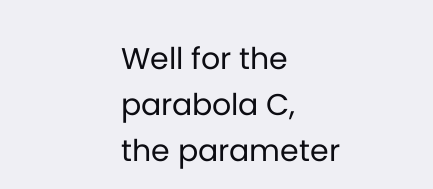Well for the parabola C, the parameter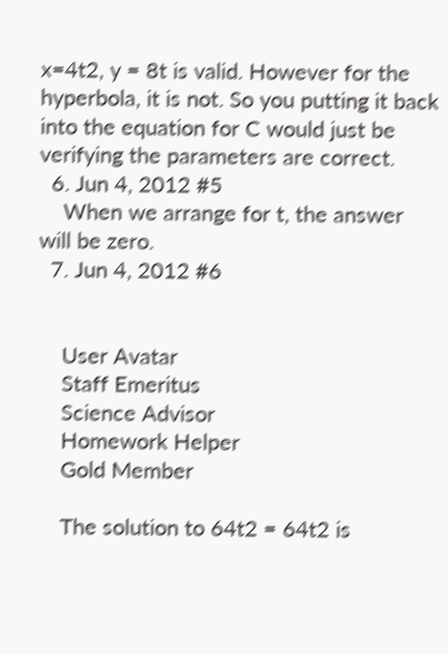x=4t2, y = 8t is valid. However for the hyperbola, it is not. So you putting it back into the equation for C would just be verifying the parameters are correct.
  6. Jun 4, 2012 #5
    When we arrange for t, the answer will be zero.
  7. Jun 4, 2012 #6


    User Avatar
    Staff Emeritus
    Science Advisor
    Homework Helper
    Gold Member

    The solution to 64t2 = 64t2 is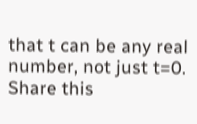that t can be any real number, not just t=0.
Share this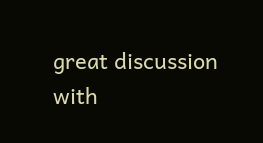great discussion with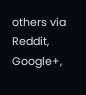others via Reddit, Google+,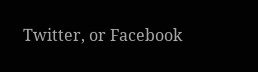Twitter, or Facebook